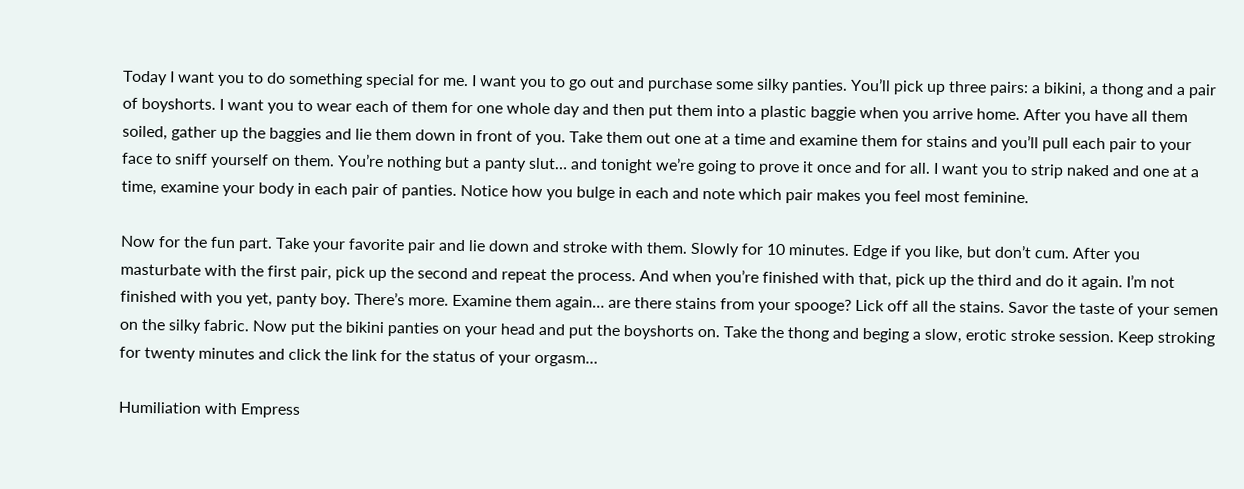Today I want you to do something special for me. I want you to go out and purchase some silky panties. You’ll pick up three pairs: a bikini, a thong and a pair of boyshorts. I want you to wear each of them for one whole day and then put them into a plastic baggie when you arrive home. After you have all them soiled, gather up the baggies and lie them down in front of you. Take them out one at a time and examine them for stains and you’ll pull each pair to your face to sniff yourself on them. You’re nothing but a panty slut… and tonight we’re going to prove it once and for all. I want you to strip naked and one at a time, examine your body in each pair of panties. Notice how you bulge in each and note which pair makes you feel most feminine.

Now for the fun part. Take your favorite pair and lie down and stroke with them. Slowly for 10 minutes. Edge if you like, but don’t cum. After you masturbate with the first pair, pick up the second and repeat the process. And when you’re finished with that, pick up the third and do it again. I’m not finished with you yet, panty boy. There’s more. Examine them again… are there stains from your spooge? Lick off all the stains. Savor the taste of your semen on the silky fabric. Now put the bikini panties on your head and put the boyshorts on. Take the thong and beging a slow, erotic stroke session. Keep stroking for twenty minutes and click the link for the status of your orgasm…

Humiliation with Empress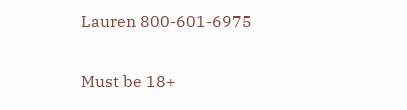Lauren 800-601-6975

Must be 18+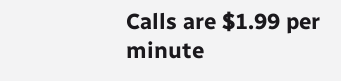Calls are $1.99 per minute